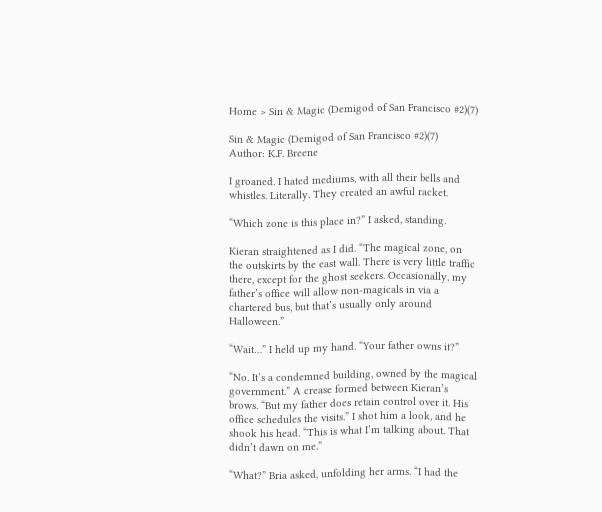Home > Sin & Magic (Demigod of San Francisco #2)(7)

Sin & Magic (Demigod of San Francisco #2)(7)
Author: K.F. Breene

I groaned. I hated mediums, with all their bells and whistles. Literally. They created an awful racket.

“Which zone is this place in?” I asked, standing.

Kieran straightened as I did. “The magical zone, on the outskirts by the east wall. There is very little traffic there, except for the ghost seekers. Occasionally, my father’s office will allow non-magicals in via a chartered bus, but that’s usually only around Halloween.”

“Wait…” I held up my hand. “Your father owns it?”

“No. It’s a condemned building, owned by the magical government.” A crease formed between Kieran’s brows. “But my father does retain control over it. His office schedules the visits.” I shot him a look, and he shook his head. “This is what I’m talking about. That didn’t dawn on me.”

“What?” Bria asked, unfolding her arms. “I had the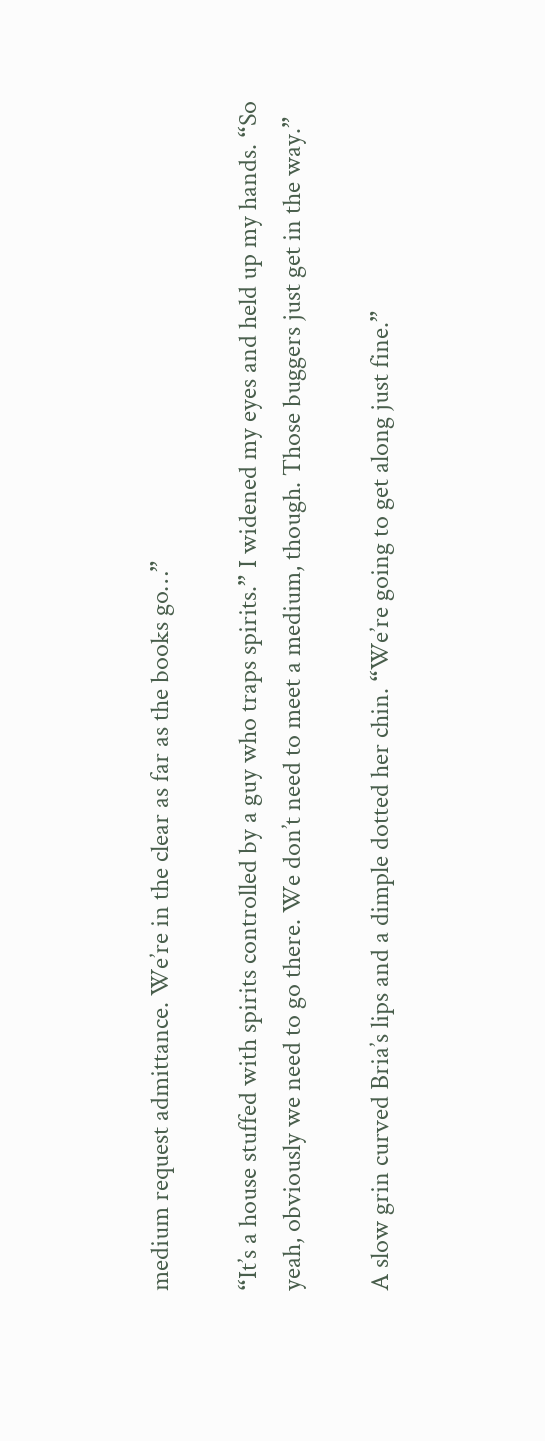medium request admittance. We’re in the clear as far as the books go…”

“It’s a house stuffed with spirits controlled by a guy who traps spirits.” I widened my eyes and held up my hands. “So yeah, obviously we need to go there. We don’t need to meet a medium, though. Those buggers just get in the way.”

A slow grin curved Bria’s lips and a dimple dotted her chin. “We’re going to get along just fine.”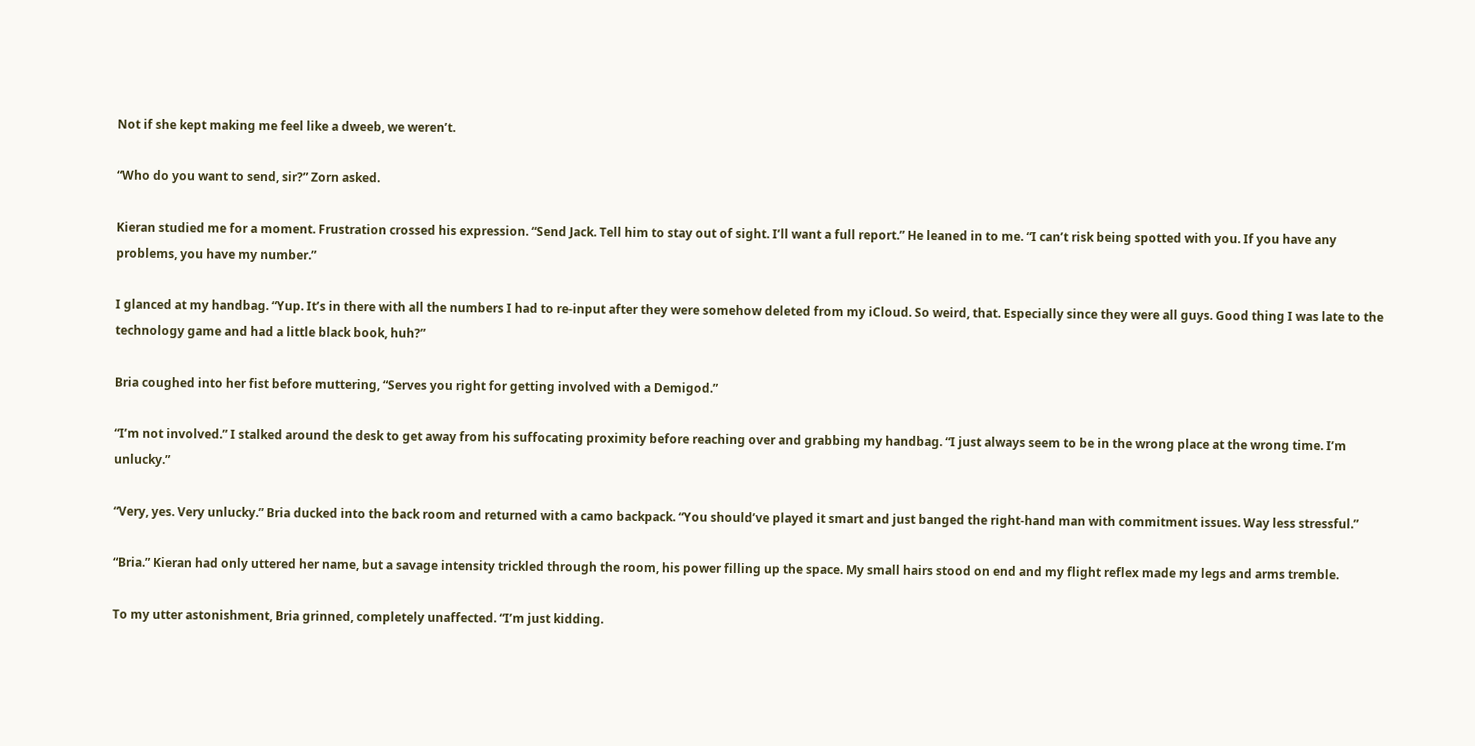Not if she kept making me feel like a dweeb, we weren’t.

“Who do you want to send, sir?” Zorn asked.

Kieran studied me for a moment. Frustration crossed his expression. “Send Jack. Tell him to stay out of sight. I’ll want a full report.” He leaned in to me. “I can’t risk being spotted with you. If you have any problems, you have my number.”

I glanced at my handbag. “Yup. It’s in there with all the numbers I had to re-input after they were somehow deleted from my iCloud. So weird, that. Especially since they were all guys. Good thing I was late to the technology game and had a little black book, huh?”

Bria coughed into her fist before muttering, “Serves you right for getting involved with a Demigod.”

“I’m not involved.” I stalked around the desk to get away from his suffocating proximity before reaching over and grabbing my handbag. “I just always seem to be in the wrong place at the wrong time. I’m unlucky.”

“Very, yes. Very unlucky.” Bria ducked into the back room and returned with a camo backpack. “You should’ve played it smart and just banged the right-hand man with commitment issues. Way less stressful.”

“Bria.” Kieran had only uttered her name, but a savage intensity trickled through the room, his power filling up the space. My small hairs stood on end and my flight reflex made my legs and arms tremble.

To my utter astonishment, Bria grinned, completely unaffected. “I’m just kidding.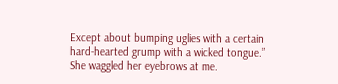Except about bumping uglies with a certain hard-hearted grump with a wicked tongue.” She waggled her eyebrows at me.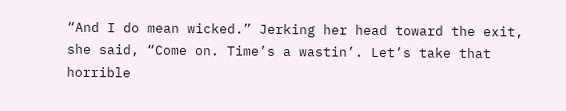“And I do mean wicked.” Jerking her head toward the exit, she said, “Come on. Time’s a wastin’. Let’s take that horrible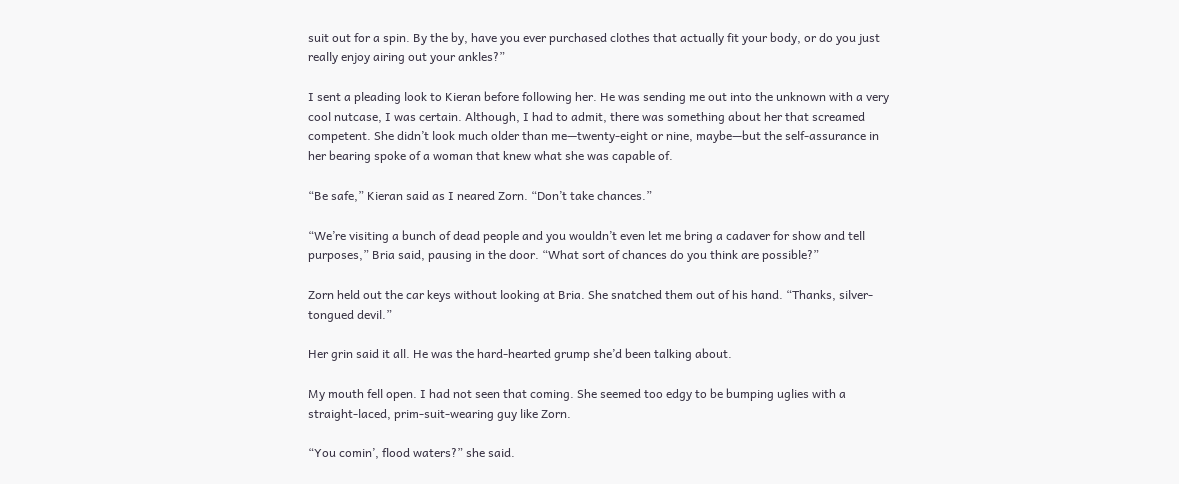suit out for a spin. By the by, have you ever purchased clothes that actually fit your body, or do you just really enjoy airing out your ankles?”

I sent a pleading look to Kieran before following her. He was sending me out into the unknown with a very cool nutcase, I was certain. Although, I had to admit, there was something about her that screamed competent. She didn’t look much older than me—twenty-eight or nine, maybe—but the self-assurance in her bearing spoke of a woman that knew what she was capable of.

“Be safe,” Kieran said as I neared Zorn. “Don’t take chances.”

“We’re visiting a bunch of dead people and you wouldn’t even let me bring a cadaver for show and tell purposes,” Bria said, pausing in the door. “What sort of chances do you think are possible?”

Zorn held out the car keys without looking at Bria. She snatched them out of his hand. “Thanks, silver-tongued devil.”

Her grin said it all. He was the hard-hearted grump she’d been talking about.

My mouth fell open. I had not seen that coming. She seemed too edgy to be bumping uglies with a straight-laced, prim-suit-wearing guy like Zorn.

“You comin’, flood waters?” she said.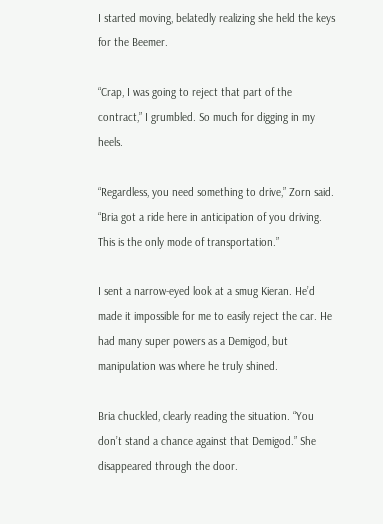I started moving, belatedly realizing she held the keys for the Beemer.

“Crap, I was going to reject that part of the contract,” I grumbled. So much for digging in my heels.

“Regardless, you need something to drive,” Zorn said. “Bria got a ride here in anticipation of you driving. This is the only mode of transportation.”

I sent a narrow-eyed look at a smug Kieran. He’d made it impossible for me to easily reject the car. He had many super powers as a Demigod, but manipulation was where he truly shined.

Bria chuckled, clearly reading the situation. “You don’t stand a chance against that Demigod.” She disappeared through the door.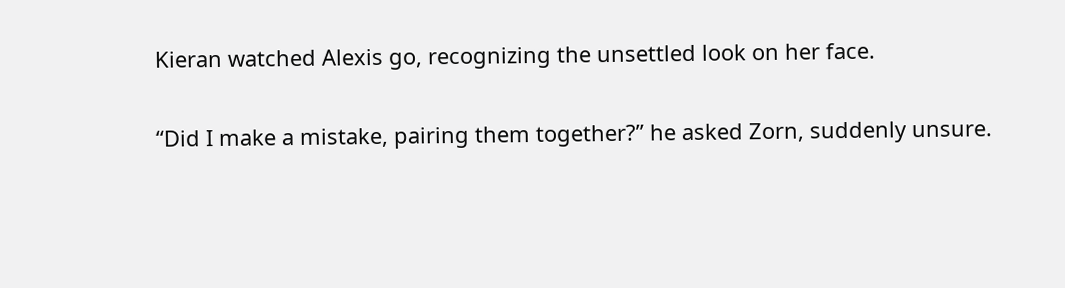Kieran watched Alexis go, recognizing the unsettled look on her face.

“Did I make a mistake, pairing them together?” he asked Zorn, suddenly unsure.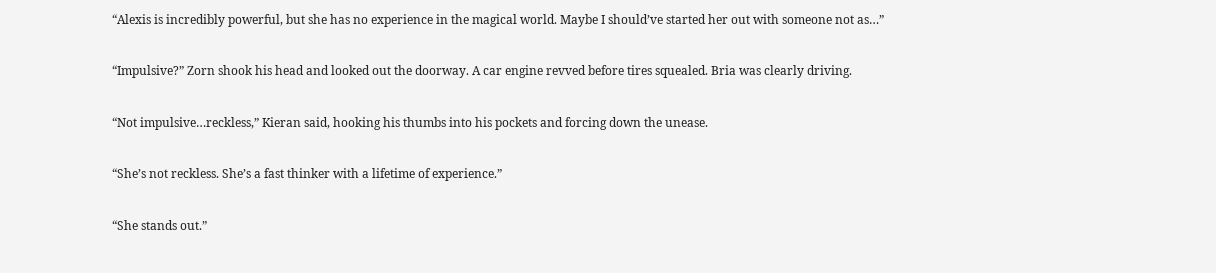“Alexis is incredibly powerful, but she has no experience in the magical world. Maybe I should’ve started her out with someone not as…”

“Impulsive?” Zorn shook his head and looked out the doorway. A car engine revved before tires squealed. Bria was clearly driving.

“Not impulsive…reckless,” Kieran said, hooking his thumbs into his pockets and forcing down the unease.

“She’s not reckless. She’s a fast thinker with a lifetime of experience.”

“She stands out.”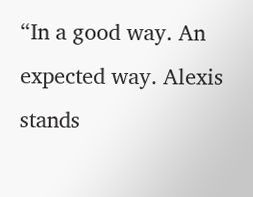“In a good way. An expected way. Alexis stands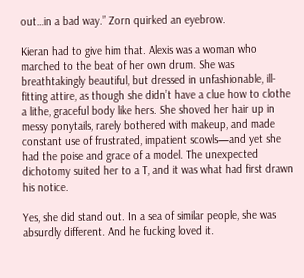out…in a bad way.” Zorn quirked an eyebrow.

Kieran had to give him that. Alexis was a woman who marched to the beat of her own drum. She was breathtakingly beautiful, but dressed in unfashionable, ill-fitting attire, as though she didn’t have a clue how to clothe a lithe, graceful body like hers. She shoved her hair up in messy ponytails, rarely bothered with makeup, and made constant use of frustrated, impatient scowls—and yet she had the poise and grace of a model. The unexpected dichotomy suited her to a T, and it was what had first drawn his notice.

Yes, she did stand out. In a sea of similar people, she was absurdly different. And he fucking loved it.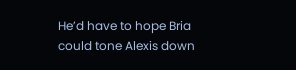He’d have to hope Bria could tone Alexis down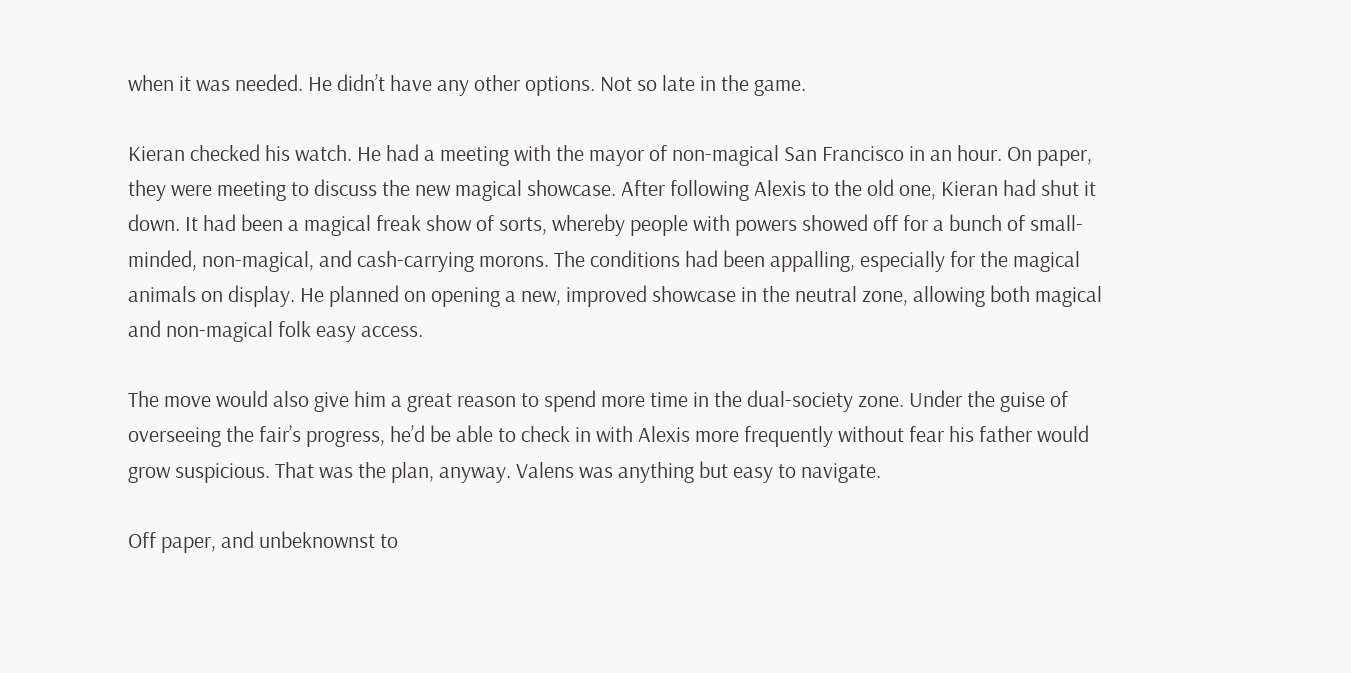when it was needed. He didn’t have any other options. Not so late in the game.

Kieran checked his watch. He had a meeting with the mayor of non-magical San Francisco in an hour. On paper, they were meeting to discuss the new magical showcase. After following Alexis to the old one, Kieran had shut it down. It had been a magical freak show of sorts, whereby people with powers showed off for a bunch of small-minded, non-magical, and cash-carrying morons. The conditions had been appalling, especially for the magical animals on display. He planned on opening a new, improved showcase in the neutral zone, allowing both magical and non-magical folk easy access.

The move would also give him a great reason to spend more time in the dual-society zone. Under the guise of overseeing the fair’s progress, he’d be able to check in with Alexis more frequently without fear his father would grow suspicious. That was the plan, anyway. Valens was anything but easy to navigate.

Off paper, and unbeknownst to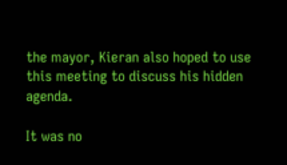the mayor, Kieran also hoped to use this meeting to discuss his hidden agenda.

It was no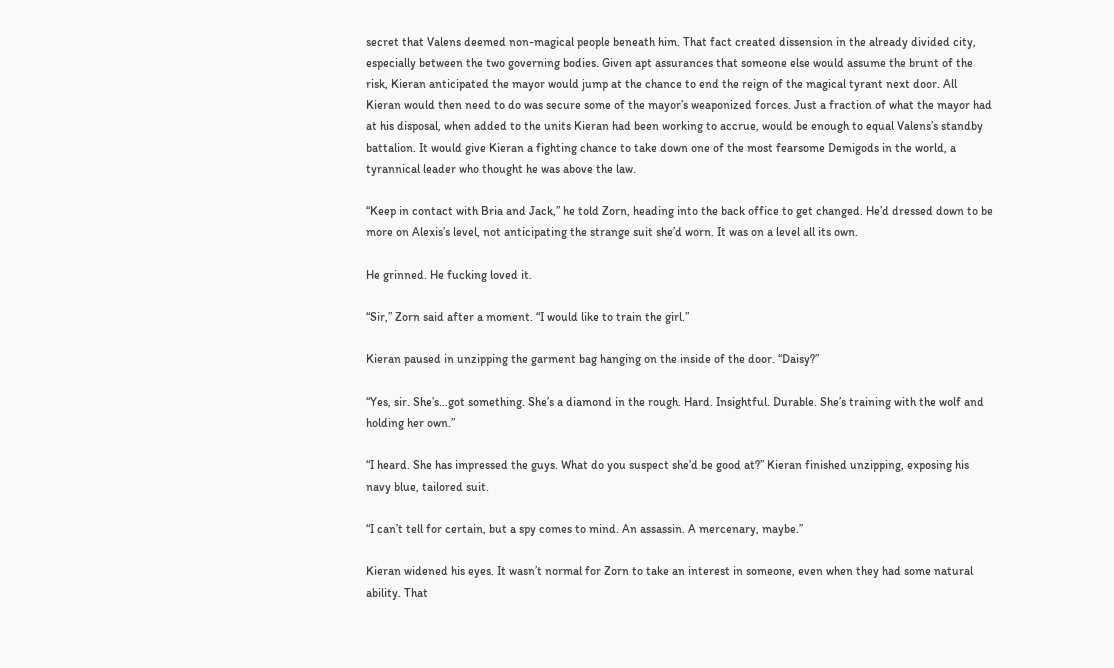secret that Valens deemed non-magical people beneath him. That fact created dissension in the already divided city, especially between the two governing bodies. Given apt assurances that someone else would assume the brunt of the risk, Kieran anticipated the mayor would jump at the chance to end the reign of the magical tyrant next door. All Kieran would then need to do was secure some of the mayor’s weaponized forces. Just a fraction of what the mayor had at his disposal, when added to the units Kieran had been working to accrue, would be enough to equal Valens’s standby battalion. It would give Kieran a fighting chance to take down one of the most fearsome Demigods in the world, a tyrannical leader who thought he was above the law.

“Keep in contact with Bria and Jack,” he told Zorn, heading into the back office to get changed. He’d dressed down to be more on Alexis’s level, not anticipating the strange suit she’d worn. It was on a level all its own.

He grinned. He fucking loved it.

“Sir,” Zorn said after a moment. “I would like to train the girl.”

Kieran paused in unzipping the garment bag hanging on the inside of the door. “Daisy?”

“Yes, sir. She’s…got something. She’s a diamond in the rough. Hard. Insightful. Durable. She’s training with the wolf and holding her own.”

“I heard. She has impressed the guys. What do you suspect she’d be good at?” Kieran finished unzipping, exposing his navy blue, tailored suit.

“I can’t tell for certain, but a spy comes to mind. An assassin. A mercenary, maybe.”

Kieran widened his eyes. It wasn’t normal for Zorn to take an interest in someone, even when they had some natural ability. That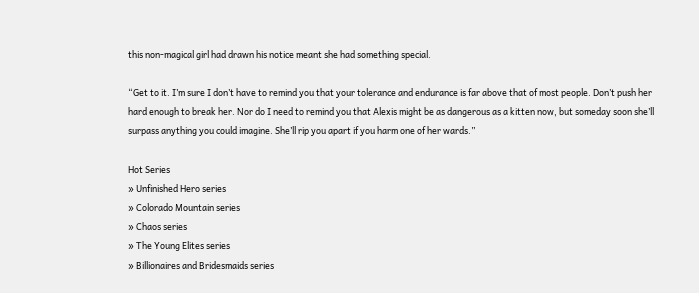this non-magical girl had drawn his notice meant she had something special.

“Get to it. I’m sure I don’t have to remind you that your tolerance and endurance is far above that of most people. Don’t push her hard enough to break her. Nor do I need to remind you that Alexis might be as dangerous as a kitten now, but someday soon she’ll surpass anything you could imagine. She’ll rip you apart if you harm one of her wards.”

Hot Series
» Unfinished Hero series
» Colorado Mountain series
» Chaos series
» The Young Elites series
» Billionaires and Bridesmaids series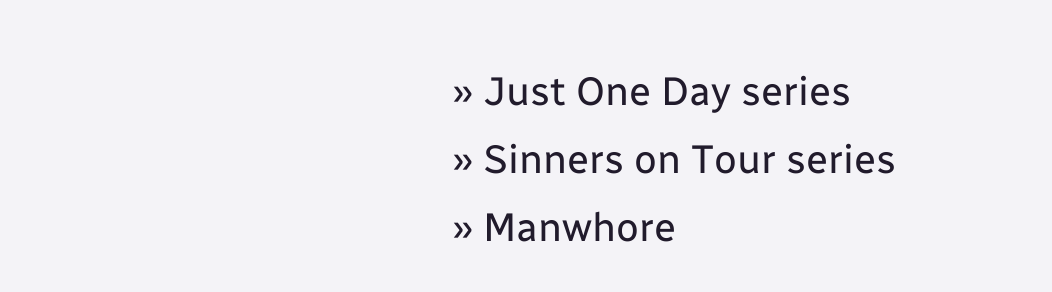» Just One Day series
» Sinners on Tour series
» Manwhore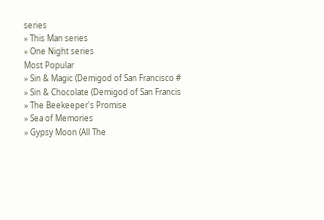series
» This Man series
» One Night series
Most Popular
» Sin & Magic (Demigod of San Francisco #
» Sin & Chocolate (Demigod of San Francis
» The Beekeeper's Promise
» Sea of Memories
» Gypsy Moon (All The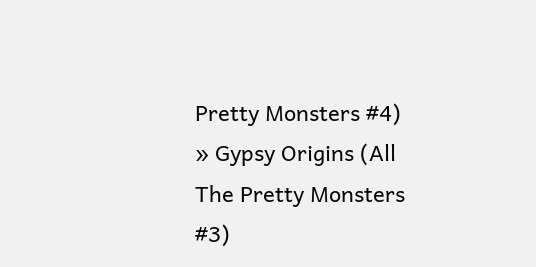Pretty Monsters #4)
» Gypsy Origins (All The Pretty Monsters #3)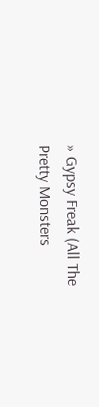» Gypsy Freak (All The Pretty Monsters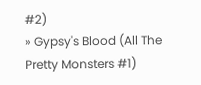#2)
» Gypsy's Blood (All The Pretty Monsters #1)